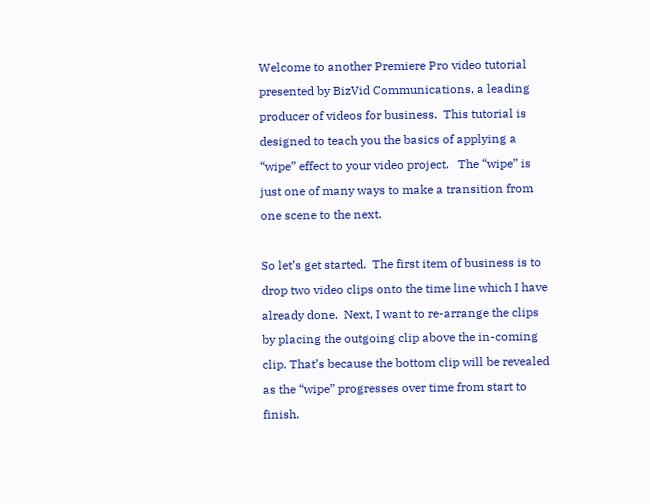Welcome to another Premiere Pro video tutorial presented by BizVid Communications, a leading producer of videos for business.  This tutorial is designed to teach you the basics of applying a “wipe” effect to your video project.   The “wipe” is just one of many ways to make a transition from one scene to the next.

So let’s get started.  The first item of business is to drop two video clips onto the time line which I have already done.  Next, I want to re-arrange the clips by placing the outgoing clip above the in-coming clip. That’s because the bottom clip will be revealed as the “wipe” progresses over time from start to finish.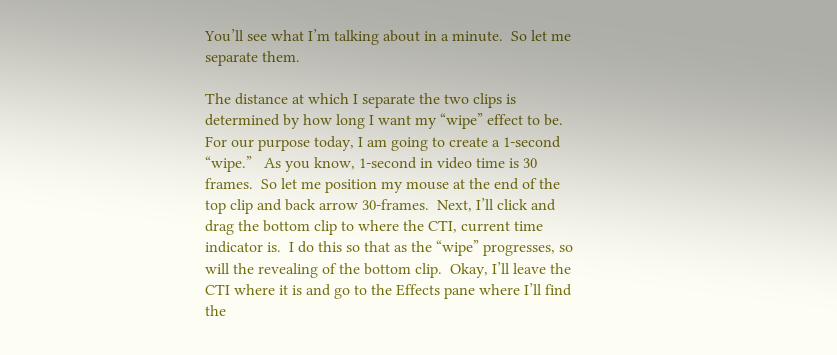You’ll see what I’m talking about in a minute.  So let me separate them.

The distance at which I separate the two clips is determined by how long I want my “wipe” effect to be.   For our purpose today, I am going to create a 1-second “wipe.”   As you know, 1-second in video time is 30 frames.  So let me position my mouse at the end of the top clip and back arrow 30-frames.  Next, I’ll click and drag the bottom clip to where the CTI, current time indicator is.  I do this so that as the “wipe” progresses, so will the revealing of the bottom clip.  Okay, I’ll leave the CTI where it is and go to the Effects pane where I’ll find the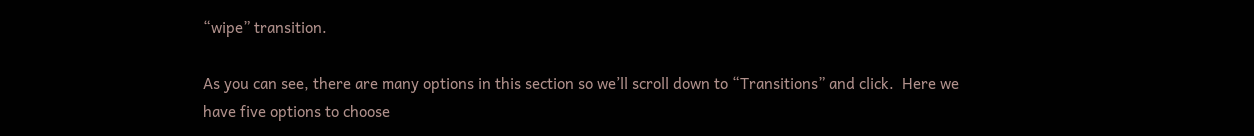“wipe” transition.

As you can see, there are many options in this section so we’ll scroll down to “Transitions” and click.  Here we have five options to choose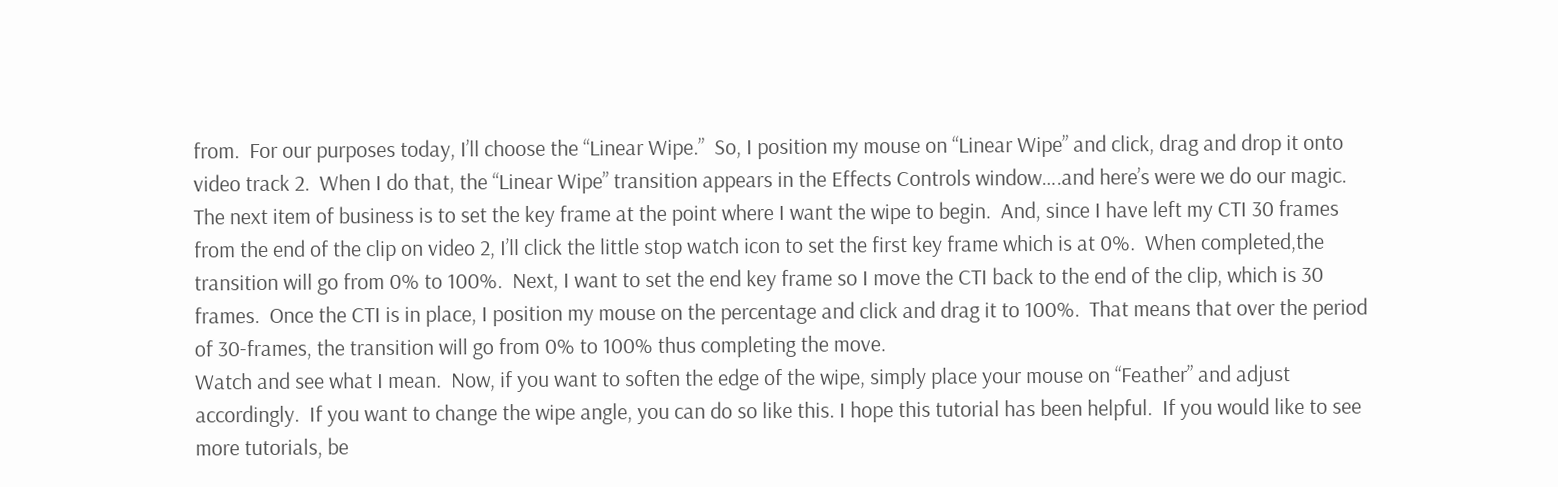from.  For our purposes today, I’ll choose the “Linear Wipe.”  So, I position my mouse on “Linear Wipe” and click, drag and drop it onto video track 2.  When I do that, the “Linear Wipe” transition appears in the Effects Controls window….and here’s were we do our magic.  The next item of business is to set the key frame at the point where I want the wipe to begin.  And, since I have left my CTI 30 frames from the end of the clip on video 2, I’ll click the little stop watch icon to set the first key frame which is at 0%.  When completed,the transition will go from 0% to 100%.  Next, I want to set the end key frame so I move the CTI back to the end of the clip, which is 30 frames.  Once the CTI is in place, I position my mouse on the percentage and click and drag it to 100%.  That means that over the period of 30-frames, the transition will go from 0% to 100% thus completing the move.
Watch and see what I mean.  Now, if you want to soften the edge of the wipe, simply place your mouse on “Feather” and adjust accordingly.  If you want to change the wipe angle, you can do so like this. I hope this tutorial has been helpful.  If you would like to see more tutorials, be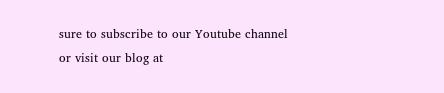sure to subscribe to our Youtube channel or visit our blog at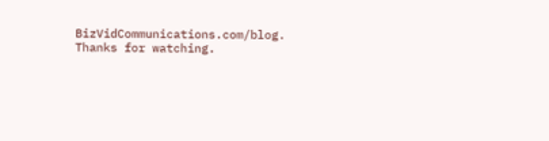BizVidCommunications.com/blog.  Thanks for watching.